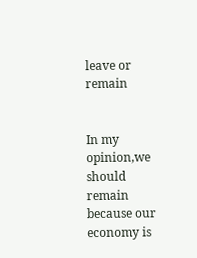leave or remain


In my opinion,we should remain because our economy is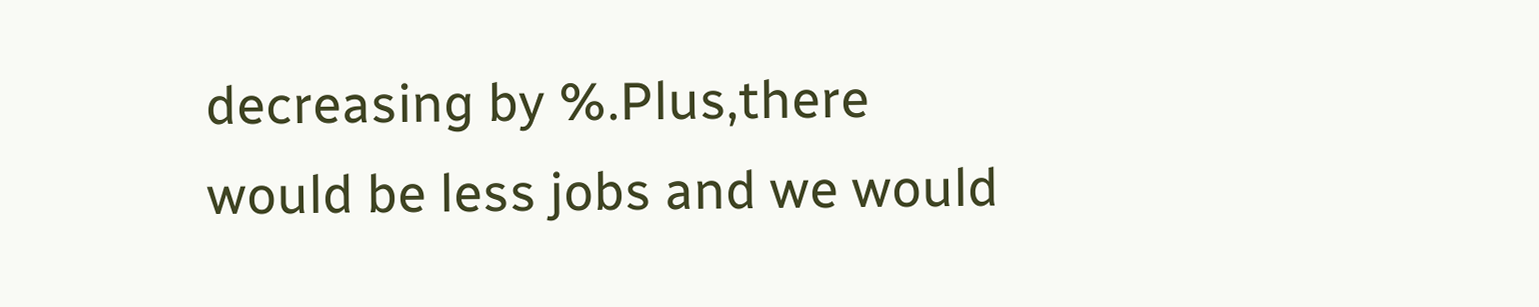decreasing by %.Plus,there would be less jobs and we would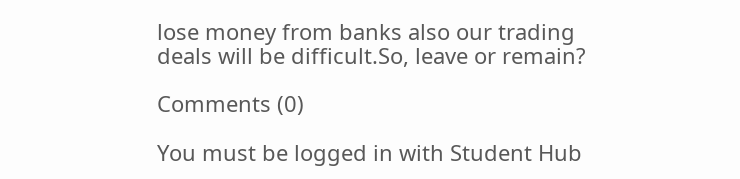lose money from banks also our trading deals will be difficult.So, leave or remain?

Comments (0)

You must be logged in with Student Hub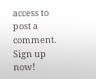access to post a comment. Sign up now!